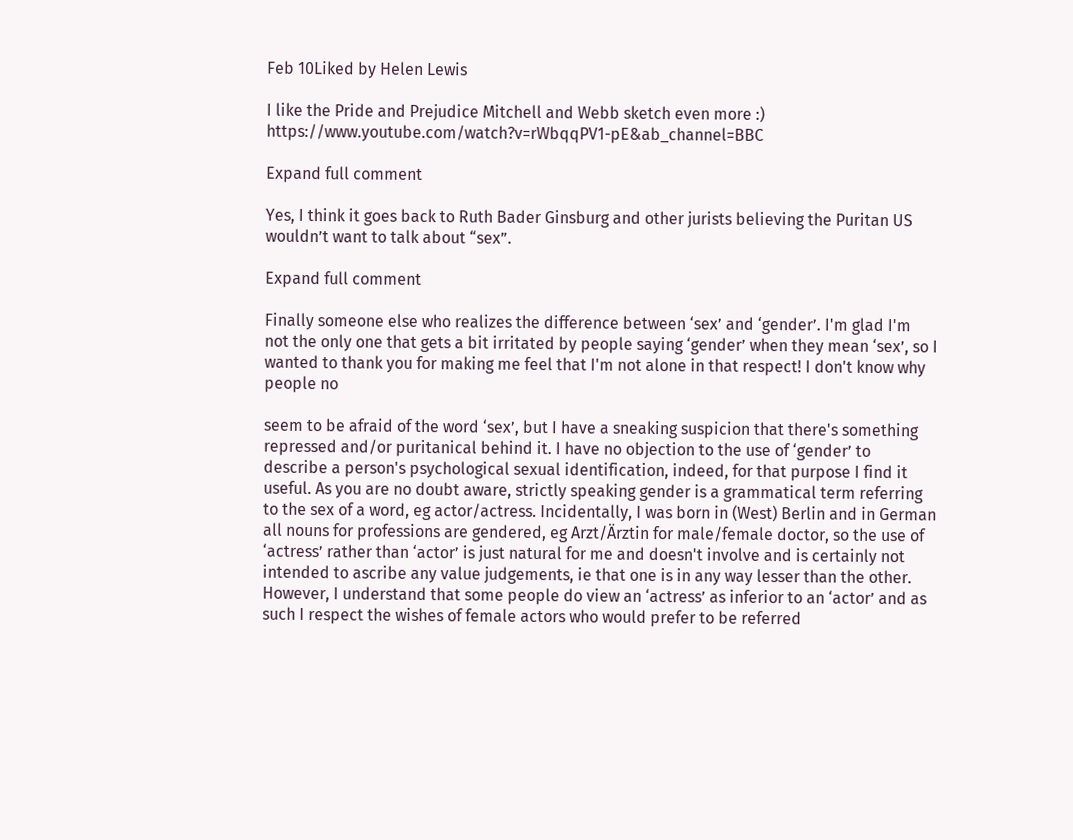Feb 10Liked by Helen Lewis

I like the Pride and Prejudice Mitchell and Webb sketch even more :) https://www.youtube.com/watch?v=rWbqqPV1-pE&ab_channel=BBC

Expand full comment

Yes, I think it goes back to Ruth Bader Ginsburg and other jurists believing the Puritan US wouldn’t want to talk about “sex”.

Expand full comment

Finally someone else who realizes the difference between ‘sex’ and ‘gender’. I'm glad I'm not the only one that gets a bit irritated by people saying ‘gender’ when they mean ‘sex’, so I wanted to thank you for making me feel that I'm not alone in that respect! I don't know why people no

seem to be afraid of the word ‘sex’, but I have a sneaking suspicion that there's something repressed and/or puritanical behind it. I have no objection to the use of ‘gender’ to describe a person's psychological sexual identification, indeed, for that purpose I find it useful. As you are no doubt aware, strictly speaking gender is a grammatical term referring to the sex of a word, eg actor/actress. Incidentally, I was born in (West) Berlin and in German all nouns for professions are gendered, eg Arzt/Ärztin for male/female doctor, so the use of ‘actress’ rather than ‘actor’ is just natural for me and doesn't involve and is certainly not intended to ascribe any value judgements, ie that one is in any way lesser than the other. However, I understand that some people do view an ‘actress’ as inferior to an ‘actor’ and as such I respect the wishes of female actors who would prefer to be referred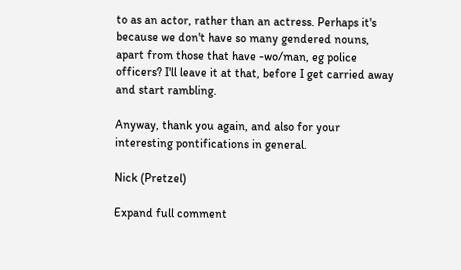to as an actor, rather than an actress. Perhaps it's because we don't have so many gendered nouns, apart from those that have -wo/man, eg police officers? I'll leave it at that, before I get carried away and start rambling.

Anyway, thank you again, and also for your interesting pontifications in general.

Nick (Pretzel)

Expand full comment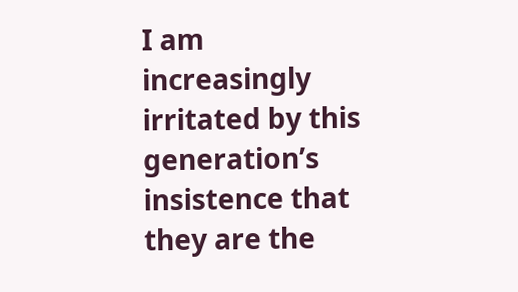I am increasingly irritated by this generation’s insistence that they are the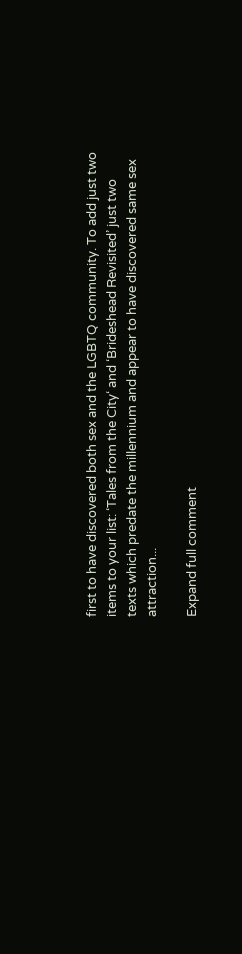first to have discovered both sex and the LGBTQ community. To add just two items to your list: ‘Tales from the City‘ and ‘Brideshead Revisited’ just two texts which predate the millennium and appear to have discovered same sex attraction...

Expand full comment